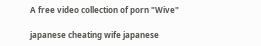A free video collection of porn "Wive"

japanese cheating wife japanese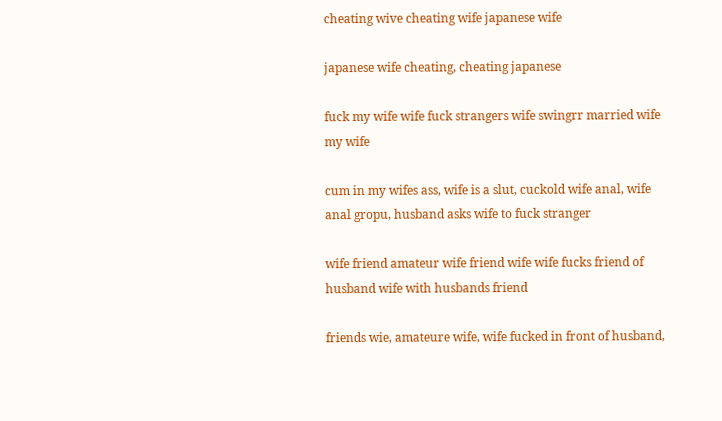cheating wive cheating wife japanese wife

japanese wife cheating, cheating japanese

fuck my wife wife fuck strangers wife swingrr married wife my wife

cum in my wifes ass, wife is a slut, cuckold wife anal, wife anal gropu, husband asks wife to fuck stranger

wife friend amateur wife friend wife wife fucks friend of husband wife with husbands friend

friends wie, amateure wife, wife fucked in front of husband,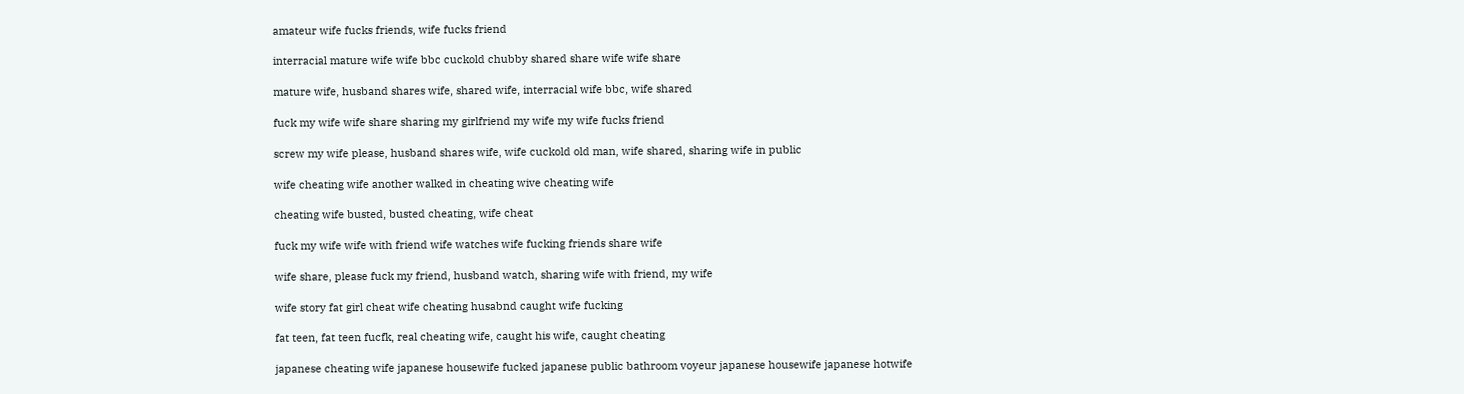amateur wife fucks friends, wife fucks friend

interracial mature wife wife bbc cuckold chubby shared share wife wife share

mature wife, husband shares wife, shared wife, interracial wife bbc, wife shared

fuck my wife wife share sharing my girlfriend my wife my wife fucks friend

screw my wife please, husband shares wife, wife cuckold old man, wife shared, sharing wife in public

wife cheating wife another walked in cheating wive cheating wife

cheating wife busted, busted cheating, wife cheat

fuck my wife wife with friend wife watches wife fucking friends share wife

wife share, please fuck my friend, husband watch, sharing wife with friend, my wife

wife story fat girl cheat wife cheating husabnd caught wife fucking

fat teen, fat teen fucfk, real cheating wife, caught his wife, caught cheating

japanese cheating wife japanese housewife fucked japanese public bathroom voyeur japanese housewife japanese hotwife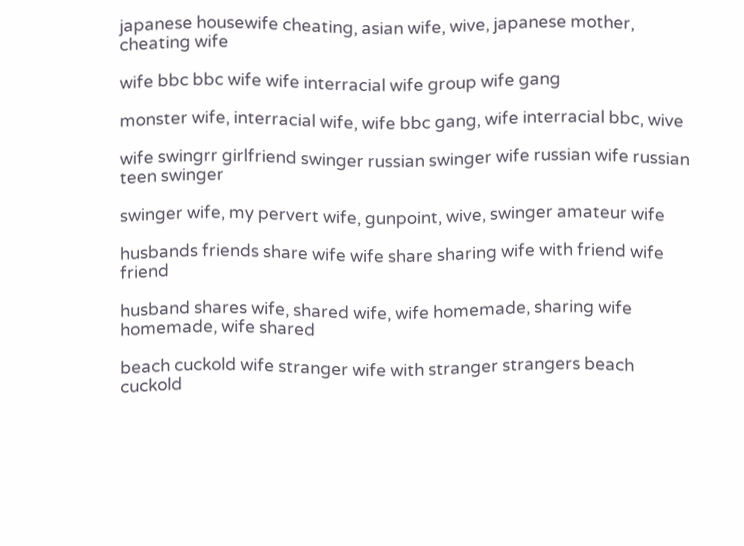japanese housewife cheating, asian wife, wive, japanese mother, cheating wife

wife bbc bbc wife wife interracial wife group wife gang

monster wife, interracial wife, wife bbc gang, wife interracial bbc, wive

wife swingrr girlfriend swinger russian swinger wife russian wife russian teen swinger

swinger wife, my pervert wife, gunpoint, wive, swinger amateur wife

husbands friends share wife wife share sharing wife with friend wife friend

husband shares wife, shared wife, wife homemade, sharing wife homemade, wife shared

beach cuckold wife stranger wife with stranger strangers beach cuckold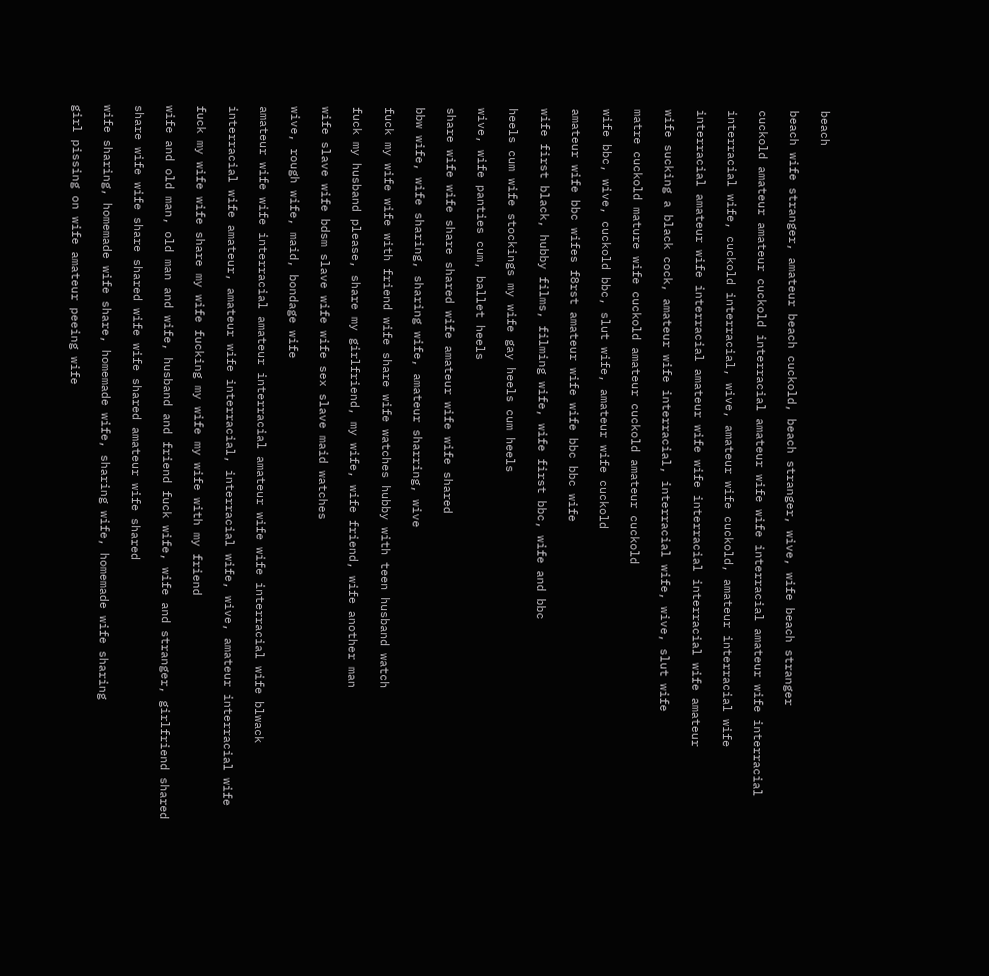beach

beach wife stranger, amateur beach cuckold, beach stranger, wive, wife beach stranger

cuckold amateur amateur cuckold interracial amateur wife wife interracial amateur wife interracial

interracial wife, cuckold interracial, wive, amateur wife cuckold, amateur interracial wife

interracial amateur wife interracial amateur wife wife interracial interracial wife amateur

wife sucking a black cock, amateur wife interracial, interracial wife, wive, slut wife

matre cuckold mature wife cuckold amateur cuckold amateur cuckold

wife bbc, wive, cuckold bbc, slut wife, amateur wife cuckold

amateur wife bbc wifes f8rst amateur wife wife bbc bbc wife

wife first black, hubby films, filming wife, wife first bbc, wife and bbc

heels cum wife stockings my wife gay heels cum heels

wive, wife panties cum, ballet heels

share wife wife share shared wife amateur wife wife shared

bbw wife, wife sharing, sharing wife, amateur sharring, wive

fuck my wife wife with friend wife share wife watches hubby with teen husband watch

fuck my husband please, share my girlfriend, my wife, wife friend, wife another man

wife slave wife bdsm slave wife wife sex slave maid watches

wive, rough wife, maid, bondage wife

amateur wife wife interracial amateur interracial amateur wife wife interracial wife blwack

interracial wife amateur, amateur wife interracial, interracial wife, wive, amateur interracial wife

fuck my wife wife share my wife fucking my wife my wife with my friend

wife and old man, old man and wife, husband and friend fuck wife, wife and stranger, girlfriend shared

share wife wife share shared wife wife shared amateur wife shared

wife sharing, homemade wife share, homemade wife, sharing wife, homemade wife sharing

girl pissing on wife amateur peeing wife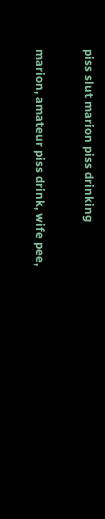piss slut marion piss drinking

marion, amateur piss drink, wife pee,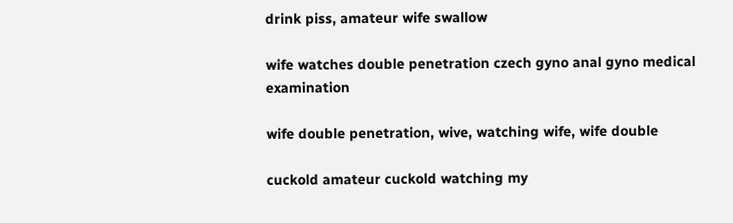drink piss, amateur wife swallow

wife watches double penetration czech gyno anal gyno medical examination

wife double penetration, wive, watching wife, wife double

cuckold amateur cuckold watching my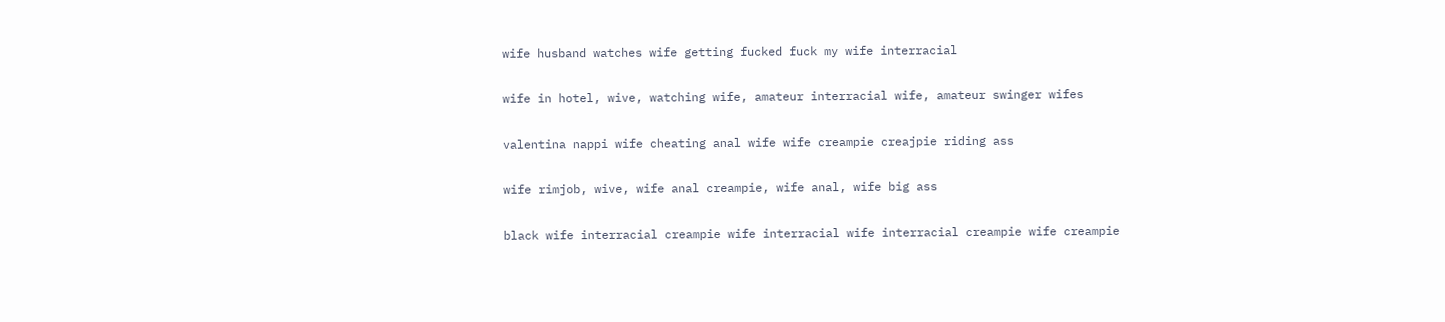wife husband watches wife getting fucked fuck my wife interracial

wife in hotel, wive, watching wife, amateur interracial wife, amateur swinger wifes

valentina nappi wife cheating anal wife wife creampie creajpie riding ass

wife rimjob, wive, wife anal creampie, wife anal, wife big ass

black wife interracial creampie wife interracial wife interracial creampie wife creampie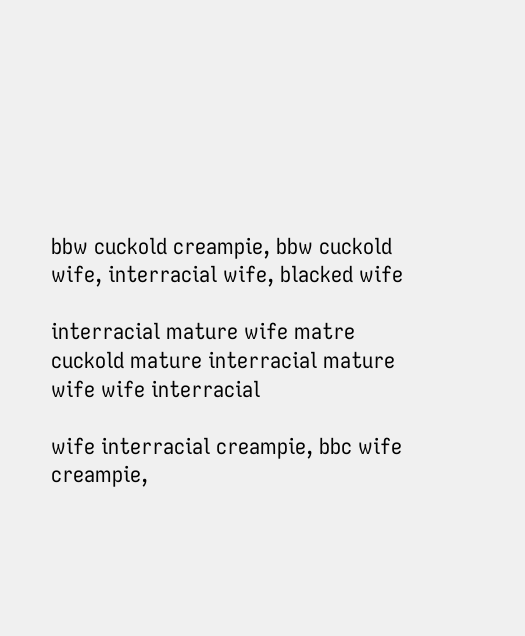bbw cuckold creampie, bbw cuckold wife, interracial wife, blacked wife

interracial mature wife matre cuckold mature interracial mature wife wife interracial

wife interracial creampie, bbc wife creampie,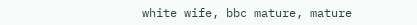white wife, bbc mature, mature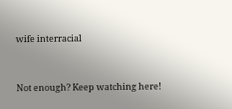wife interracial


Not enough? Keep watching here!